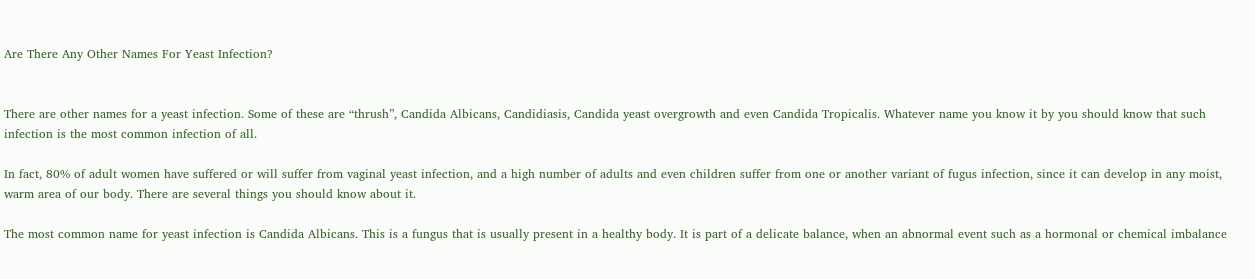Are There Any Other Names For Yeast Infection?


There are other names for a yeast infection. Some of these are “thrush”, Candida Albicans, Candidiasis, Candida yeast overgrowth and even Candida Tropicalis. Whatever name you know it by you should know that such infection is the most common infection of all.

In fact, 80% of adult women have suffered or will suffer from vaginal yeast infection, and a high number of adults and even children suffer from one or another variant of fugus infection, since it can develop in any moist, warm area of our body. There are several things you should know about it.

The most common name for yeast infection is Candida Albicans. This is a fungus that is usually present in a healthy body. It is part of a delicate balance, when an abnormal event such as a hormonal or chemical imbalance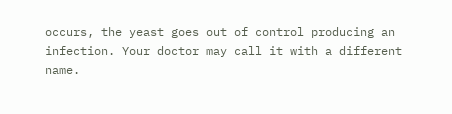occurs, the yeast goes out of control producing an infection. Your doctor may call it with a different name.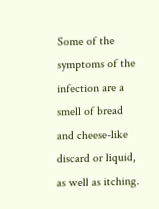Some of the symptoms of the infection are a smell of bread and cheese-like discard or liquid, as well as itching.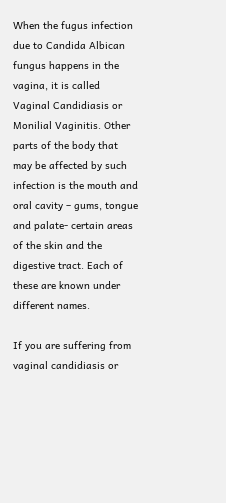When the fugus infection due to Candida Albican fungus happens in the vagina, it is called Vaginal Candidiasis or Monilial Vaginitis. Other parts of the body that may be affected by such infection is the mouth and oral cavity – gums, tongue and palate- certain areas of the skin and the digestive tract. Each of these are known under different names.

If you are suffering from vaginal candidiasis or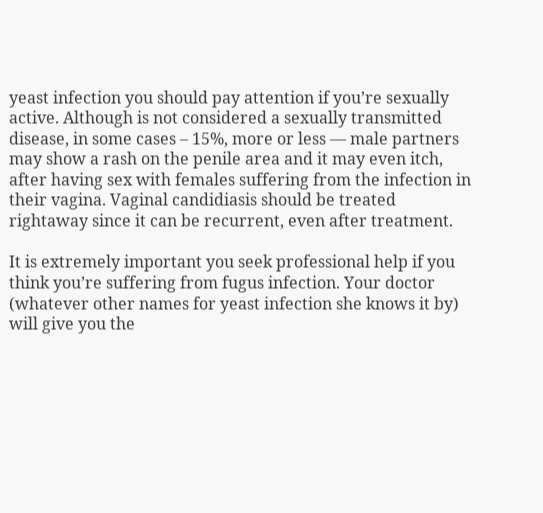yeast infection you should pay attention if you’re sexually active. Although is not considered a sexually transmitted disease, in some cases – 15%, more or less — male partners may show a rash on the penile area and it may even itch, after having sex with females suffering from the infection in their vagina. Vaginal candidiasis should be treated rightaway since it can be recurrent, even after treatment.

It is extremely important you seek professional help if you think you’re suffering from fugus infection. Your doctor (whatever other names for yeast infection she knows it by) will give you the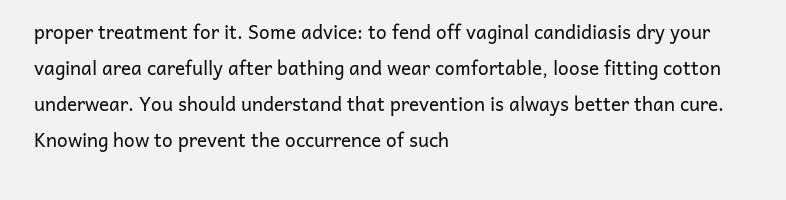proper treatment for it. Some advice: to fend off vaginal candidiasis dry your vaginal area carefully after bathing and wear comfortable, loose fitting cotton underwear. You should understand that prevention is always better than cure. Knowing how to prevent the occurrence of such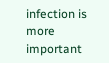infection is more important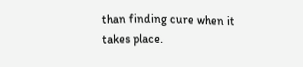than finding cure when it takes place.